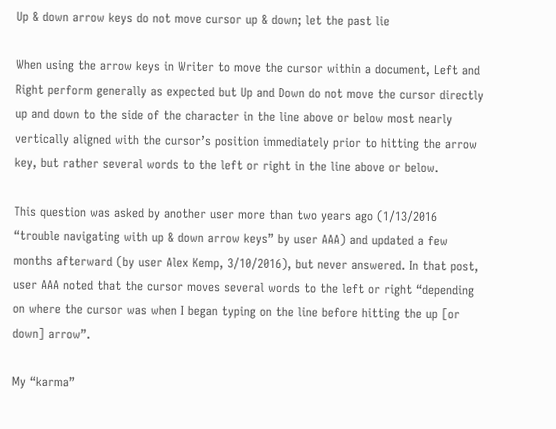Up & down arrow keys do not move cursor up & down; let the past lie

When using the arrow keys in Writer to move the cursor within a document, Left and Right perform generally as expected but Up and Down do not move the cursor directly up and down to the side of the character in the line above or below most nearly vertically aligned with the cursor’s position immediately prior to hitting the arrow key, but rather several words to the left or right in the line above or below.

This question was asked by another user more than two years ago (1/13/2016 “trouble navigating with up & down arrow keys” by user AAA) and updated a few months afterward (by user Alex Kemp, 3/10/2016), but never answered. In that post, user AAA noted that the cursor moves several words to the left or right “depending on where the cursor was when I began typing on the line before hitting the up [or down] arrow”.

My “karma”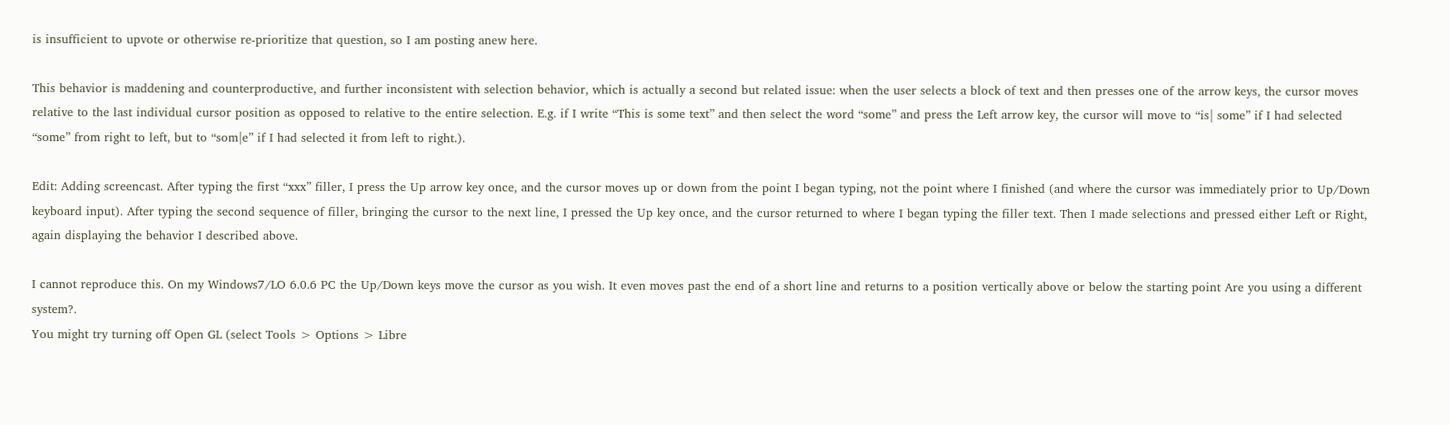is insufficient to upvote or otherwise re-prioritize that question, so I am posting anew here.

This behavior is maddening and counterproductive, and further inconsistent with selection behavior, which is actually a second but related issue: when the user selects a block of text and then presses one of the arrow keys, the cursor moves relative to the last individual cursor position as opposed to relative to the entire selection. E.g. if I write “This is some text” and then select the word “some” and press the Left arrow key, the cursor will move to “is| some” if I had selected “some” from right to left, but to “som|e” if I had selected it from left to right.).

Edit: Adding screencast. After typing the first “xxx” filler, I press the Up arrow key once, and the cursor moves up or down from the point I began typing, not the point where I finished (and where the cursor was immediately prior to Up/Down keyboard input). After typing the second sequence of filler, bringing the cursor to the next line, I pressed the Up key once, and the cursor returned to where I began typing the filler text. Then I made selections and pressed either Left or Right, again displaying the behavior I described above.

I cannot reproduce this. On my Windows7/LO 6.0.6 PC the Up/Down keys move the cursor as you wish. It even moves past the end of a short line and returns to a position vertically above or below the starting point Are you using a different system?.
You might try turning off Open GL (select Tools > Options > Libre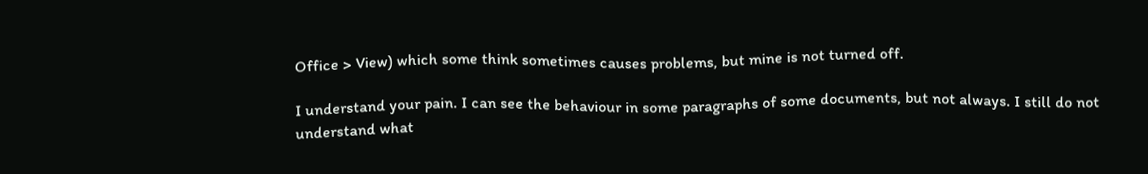Office > View) which some think sometimes causes problems, but mine is not turned off.

I understand your pain. I can see the behaviour in some paragraphs of some documents, but not always. I still do not understand what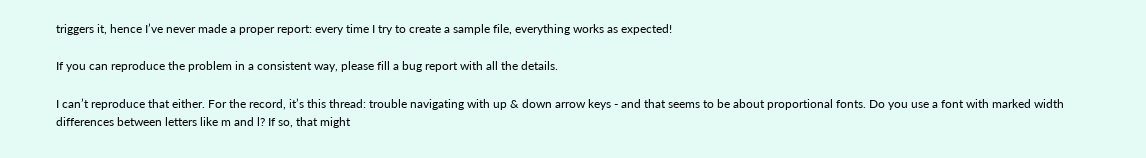triggers it, hence I’ve never made a proper report: every time I try to create a sample file, everything works as expected!

If you can reproduce the problem in a consistent way, please fill a bug report with all the details.

I can’t reproduce that either. For the record, it’s this thread: trouble navigating with up & down arrow keys - and that seems to be about proportional fonts. Do you use a font with marked width differences between letters like m and l? If so, that might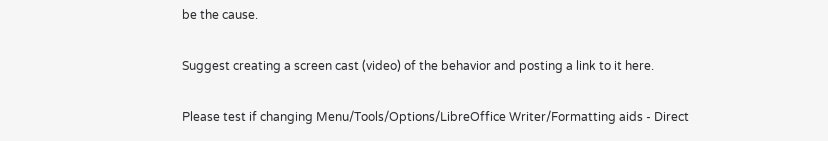be the cause.

Suggest creating a screen cast (video) of the behavior and posting a link to it here.

Please test if changing Menu/Tools/Options/LibreOffice Writer/Formatting aids - Direct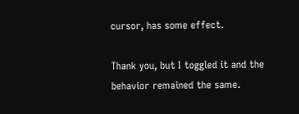cursor, has some effect.

Thank you, but I toggled it and the behavior remained the same.